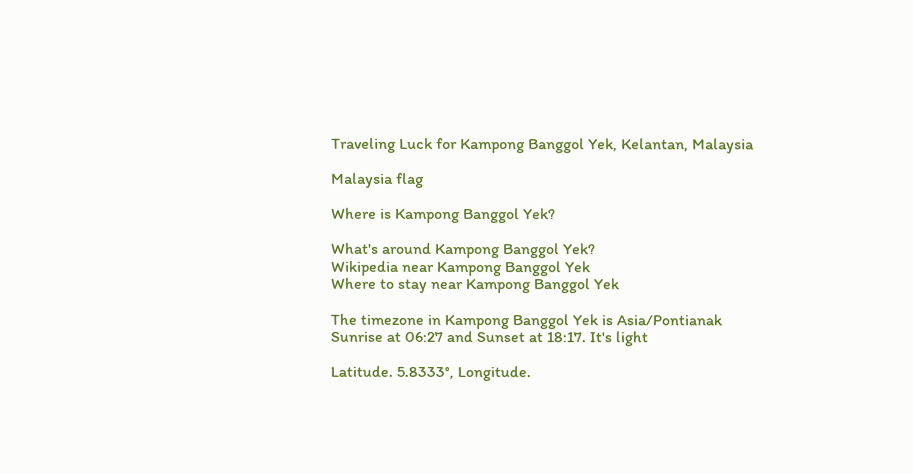Traveling Luck for Kampong Banggol Yek, Kelantan, Malaysia

Malaysia flag

Where is Kampong Banggol Yek?

What's around Kampong Banggol Yek?
Wikipedia near Kampong Banggol Yek
Where to stay near Kampong Banggol Yek

The timezone in Kampong Banggol Yek is Asia/Pontianak
Sunrise at 06:27 and Sunset at 18:17. It's light

Latitude. 5.8333°, Longitude.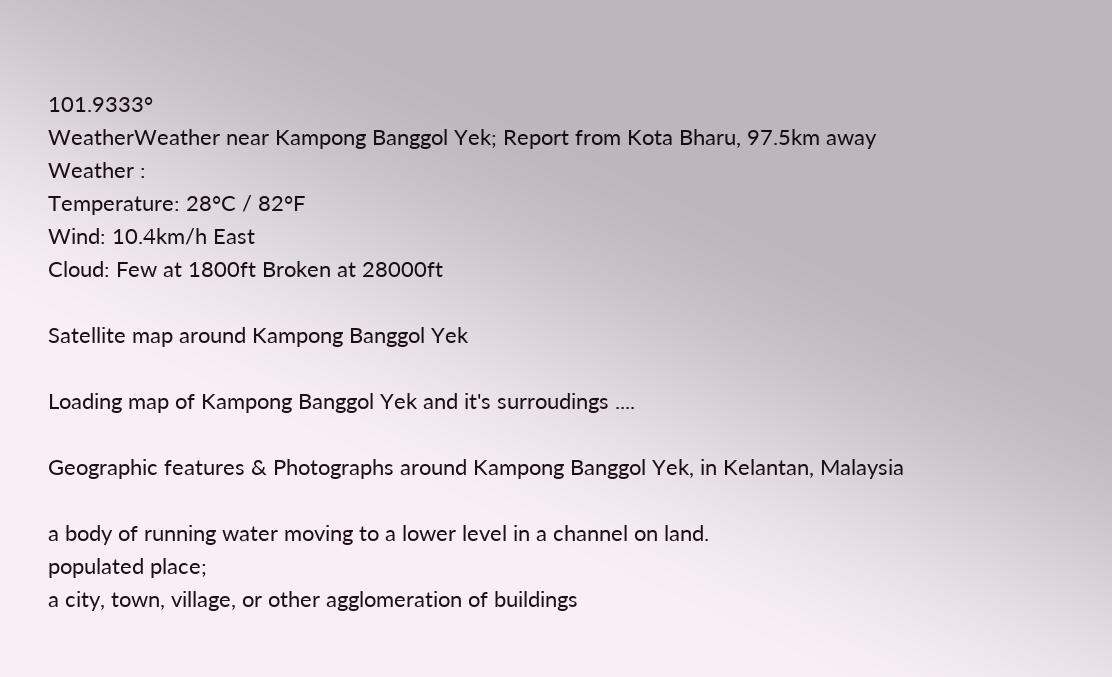101.9333°
WeatherWeather near Kampong Banggol Yek; Report from Kota Bharu, 97.5km away
Weather :
Temperature: 28°C / 82°F
Wind: 10.4km/h East
Cloud: Few at 1800ft Broken at 28000ft

Satellite map around Kampong Banggol Yek

Loading map of Kampong Banggol Yek and it's surroudings ....

Geographic features & Photographs around Kampong Banggol Yek, in Kelantan, Malaysia

a body of running water moving to a lower level in a channel on land.
populated place;
a city, town, village, or other agglomeration of buildings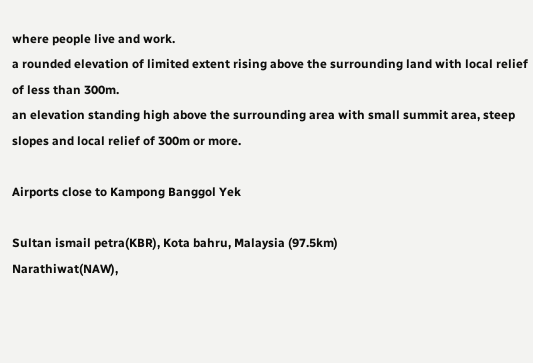where people live and work.
a rounded elevation of limited extent rising above the surrounding land with local relief of less than 300m.
an elevation standing high above the surrounding area with small summit area, steep slopes and local relief of 300m or more.

Airports close to Kampong Banggol Yek

Sultan ismail petra(KBR), Kota bahru, Malaysia (97.5km)
Narathiwat(NAW),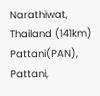Narathiwat, Thailand (141km)
Pattani(PAN), Pattani,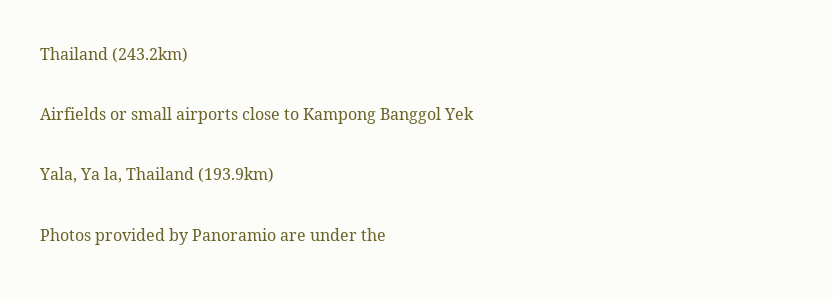Thailand (243.2km)

Airfields or small airports close to Kampong Banggol Yek

Yala, Ya la, Thailand (193.9km)

Photos provided by Panoramio are under the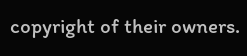copyright of their owners.